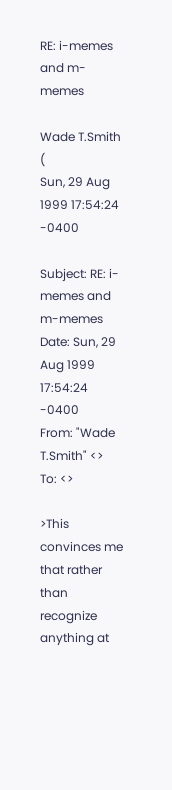RE: i-memes and m-memes

Wade T.Smith (
Sun, 29 Aug 1999 17:54:24 -0400

Subject: RE: i-memes and m-memes
Date: Sun, 29 Aug 1999 17:54:24 -0400
From: "Wade T.Smith" <>
To: <>

>This convinces me that rather than recognize anything at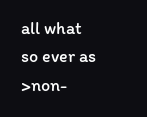all what so ever as
>non-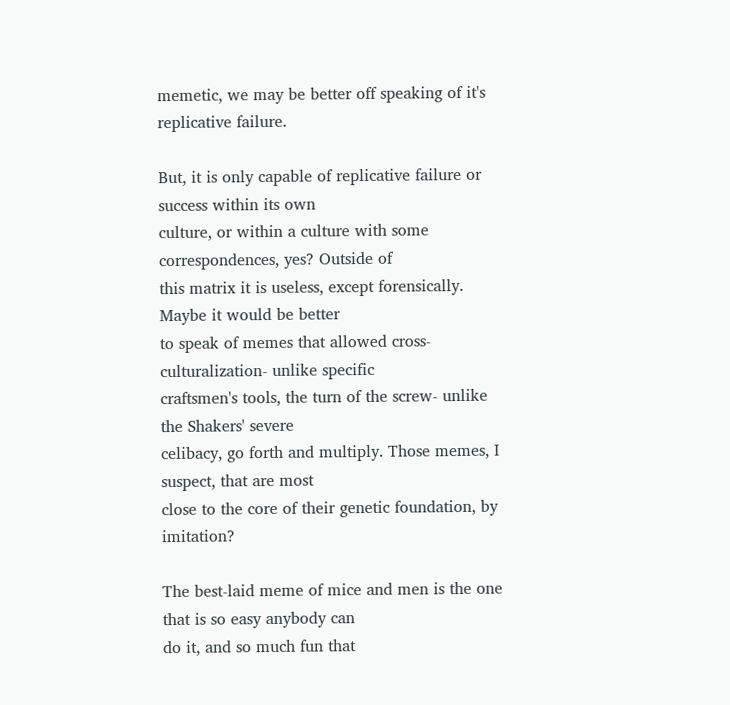memetic, we may be better off speaking of it's replicative failure.

But, it is only capable of replicative failure or success within its own
culture, or within a culture with some correspondences, yes? Outside of
this matrix it is useless, except forensically. Maybe it would be better
to speak of memes that allowed cross-culturalization- unlike specific
craftsmen's tools, the turn of the screw- unlike the Shakers' severe
celibacy, go forth and multiply. Those memes, I suspect, that are most
close to the core of their genetic foundation, by imitation?

The best-laid meme of mice and men is the one that is so easy anybody can
do it, and so much fun that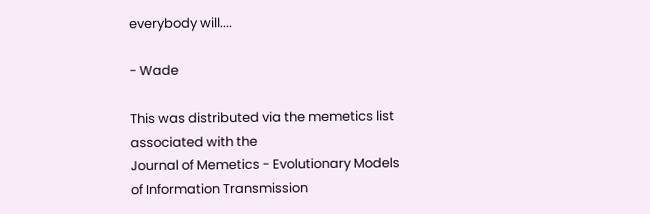everybody will....

- Wade

This was distributed via the memetics list associated with the
Journal of Memetics - Evolutionary Models of Information Transmission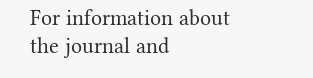For information about the journal and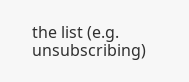the list (e.g. unsubscribing)